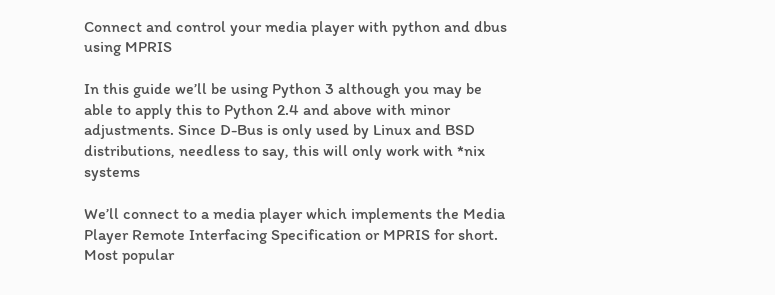Connect and control your media player with python and dbus using MPRIS

In this guide we’ll be using Python 3 although you may be able to apply this to Python 2.4 and above with minor adjustments. Since D-Bus is only used by Linux and BSD distributions, needless to say, this will only work with *nix systems

We’ll connect to a media player which implements the Media Player Remote Interfacing Specification or MPRIS for short. Most popular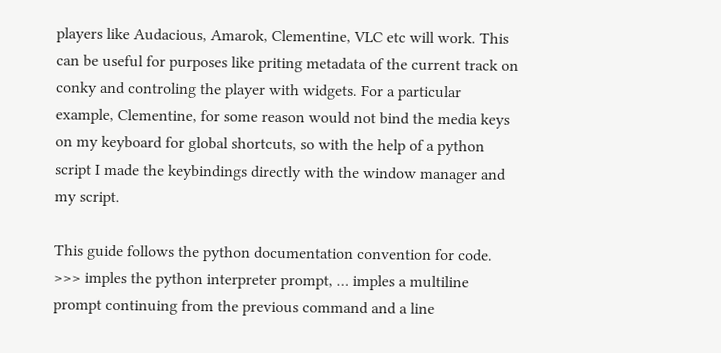players like Audacious, Amarok, Clementine, VLC etc will work. This can be useful for purposes like priting metadata of the current track on conky and controling the player with widgets. For a particular example, Clementine, for some reason would not bind the media keys on my keyboard for global shortcuts, so with the help of a python script I made the keybindings directly with the window manager and my script.

This guide follows the python documentation convention for code. >>> imples the python interpreter prompt, … imples a multiline prompt continuing from the previous command and a line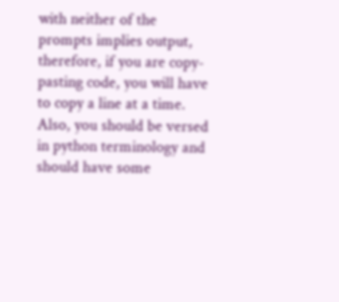with neither of the prompts implies output, therefore, if you are copy-pasting code, you will have to copy a line at a time. Also, you should be versed in python terminology and should have some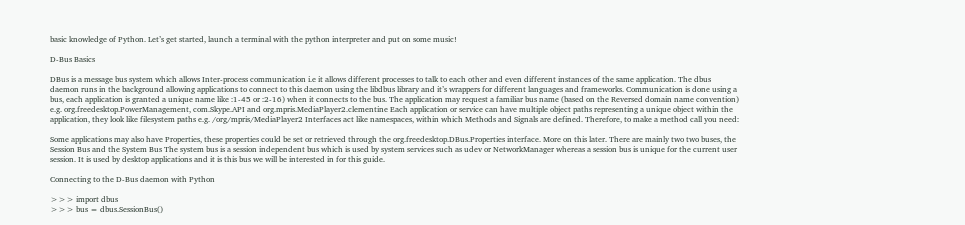basic knowledge of Python. Let’s get started, launch a terminal with the python interpreter and put on some music!

D-Bus Basics

DBus is a message bus system which allows Inter-process communication i.e it allows different processes to talk to each other and even different instances of the same application. The dbus daemon runs in the background allowing applications to connect to this daemon using the libdbus library and it’s wrappers for different languages and frameworks. Communication is done using a bus, each application is granted a unique name like :1-45 or :2-16) when it connects to the bus. The application may request a familiar bus name (based on the Reversed domain name convention) e.g. org.freedesktop.PowerManagement, com.Skype.API and org.mpris.MediaPlayer2.clementine Each application or service can have multiple object paths representing a unique object within the application, they look like filesystem paths e.g. /org/mpris/MediaPlayer2 Interfaces act like namespaces, within which Methods and Signals are defined. Therefore, to make a method call you need:

Some applications may also have Properties, these properties could be set or retrieved through the org.freedesktop.DBus.Properties interface. More on this later. There are mainly two two buses, the Session Bus and the System Bus The system bus is a session independent bus which is used by system services such as udev or NetworkManager whereas a session bus is unique for the current user session. It is used by desktop applications and it is this bus we will be interested in for this guide.

Connecting to the D-Bus daemon with Python

>>> import dbus
>>> bus = dbus.SessionBus()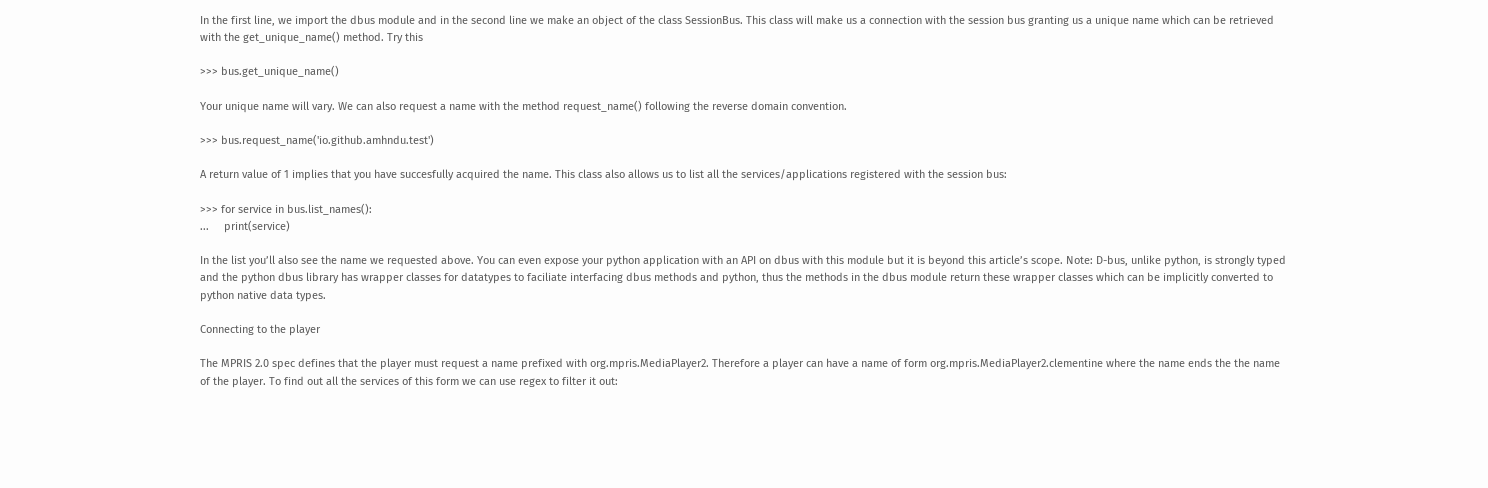In the first line, we import the dbus module and in the second line we make an object of the class SessionBus. This class will make us a connection with the session bus granting us a unique name which can be retrieved with the get_unique_name() method. Try this

>>> bus.get_unique_name()

Your unique name will vary. We can also request a name with the method request_name() following the reverse domain convention.

>>> bus.request_name('io.github.amhndu.test')

A return value of 1 implies that you have succesfully acquired the name. This class also allows us to list all the services/applications registered with the session bus:

>>> for service in bus.list_names():
...     print(service)

In the list you’ll also see the name we requested above. You can even expose your python application with an API on dbus with this module but it is beyond this article’s scope. Note: D-bus, unlike python, is strongly typed and the python dbus library has wrapper classes for datatypes to faciliate interfacing dbus methods and python, thus the methods in the dbus module return these wrapper classes which can be implicitly converted to python native data types.

Connecting to the player

The MPRIS 2.0 spec defines that the player must request a name prefixed with org.mpris.MediaPlayer2. Therefore a player can have a name of form org.mpris.MediaPlayer2.clementine where the name ends the the name of the player. To find out all the services of this form we can use regex to filter it out: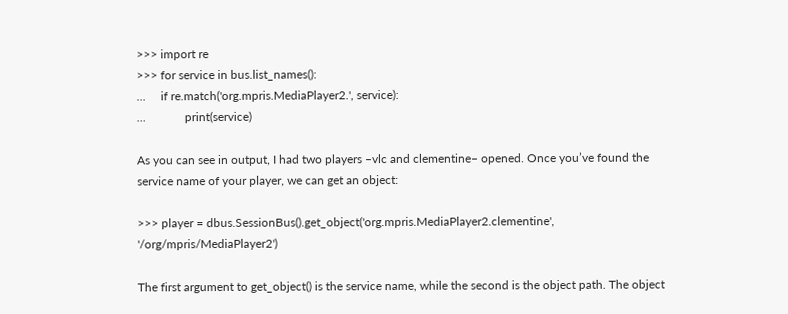>>> import re
>>> for service in bus.list_names():
...     if re.match('org.mpris.MediaPlayer2.', service):
...             print(service)

As you can see in output, I had two players –vlc and clementine– opened. Once you’ve found the service name of your player, we can get an object:

>>> player = dbus.SessionBus().get_object('org.mpris.MediaPlayer2.clementine', '/org/mpris/MediaPlayer2')

The first argument to get_object() is the service name, while the second is the object path. The object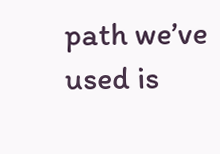path we’ve used is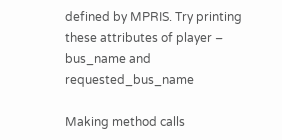defined by MPRIS. Try printing these attributes of player – bus_name and requested_bus_name

Making method calls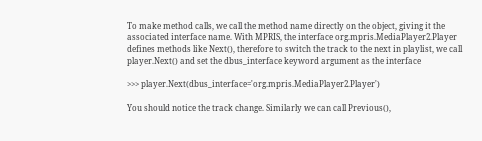To make method calls, we call the method name directly on the object, giving it the associated interface name. With MPRIS, the interface org.mpris.MediaPlayer2.Player defines methods like Next(), therefore to switch the track to the next in playlist, we call player.Next() and set the dbus_interface keyword argument as the interface

>>> player.Next(dbus_interface='org.mpris.MediaPlayer2.Player')

You should notice the track change. Similarly we can call Previous(),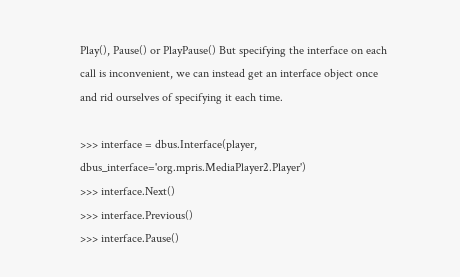Play(), Pause() or PlayPause() But specifying the interface on each call is inconvenient, we can instead get an interface object once and rid ourselves of specifying it each time.

>>> interface = dbus.Interface(player, dbus_interface='org.mpris.MediaPlayer2.Player')
>>> interface.Next()
>>> interface.Previous()
>>> interface.Pause()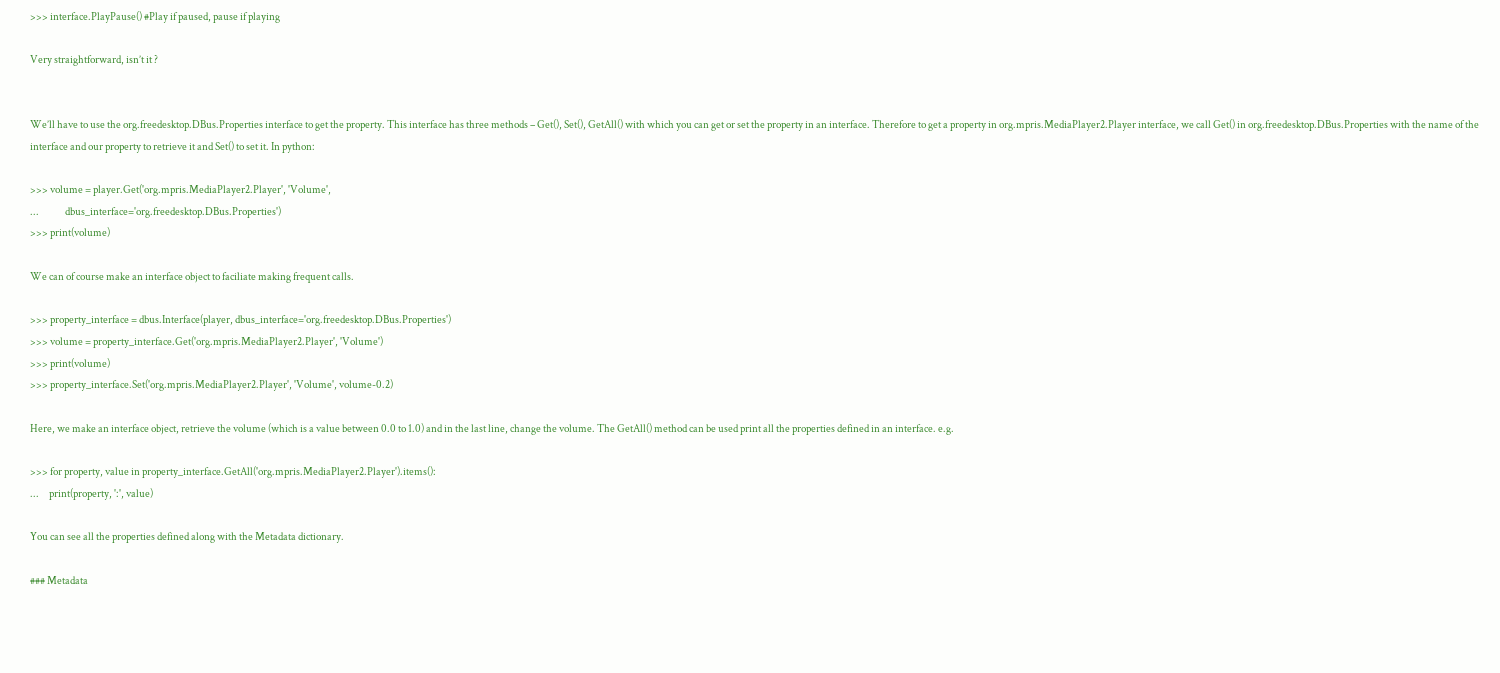>>> interface.PlayPause() #Play if paused, pause if playing

Very straightforward, isn’t it ?


We’ll have to use the org.freedesktop.DBus.Properties interface to get the property. This interface has three methods – Get(), Set(), GetAll() with which you can get or set the property in an interface. Therefore to get a property in org.mpris.MediaPlayer2.Player interface, we call Get() in org.freedesktop.DBus.Properties with the name of the interface and our property to retrieve it and Set() to set it. In python:

>>> volume = player.Get('org.mpris.MediaPlayer2.Player', 'Volume',
...             dbus_interface='org.freedesktop.DBus.Properties')
>>> print(volume)

We can of course make an interface object to faciliate making frequent calls.

>>> property_interface = dbus.Interface(player, dbus_interface='org.freedesktop.DBus.Properties')
>>> volume = property_interface.Get('org.mpris.MediaPlayer2.Player', 'Volume')
>>> print(volume)
>>> property_interface.Set('org.mpris.MediaPlayer2.Player', 'Volume', volume-0.2)

Here, we make an interface object, retrieve the volume (which is a value between 0.0 to 1.0) and in the last line, change the volume. The GetAll() method can be used print all the properties defined in an interface. e.g.

>>> for property, value in property_interface.GetAll('org.mpris.MediaPlayer2.Player').items():
...     print(property, ':', value)

You can see all the properties defined along with the Metadata dictionary.

### Metadata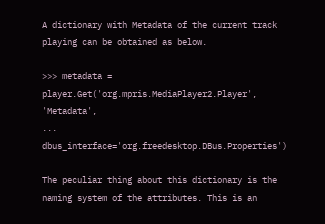A dictionary with Metadata of the current track playing can be obtained as below.

>>> metadata = player.Get('org.mpris.MediaPlayer2.Player', 'Metadata',
...             dbus_interface='org.freedesktop.DBus.Properties')

The peculiar thing about this dictionary is the naming system of the attributes. This is an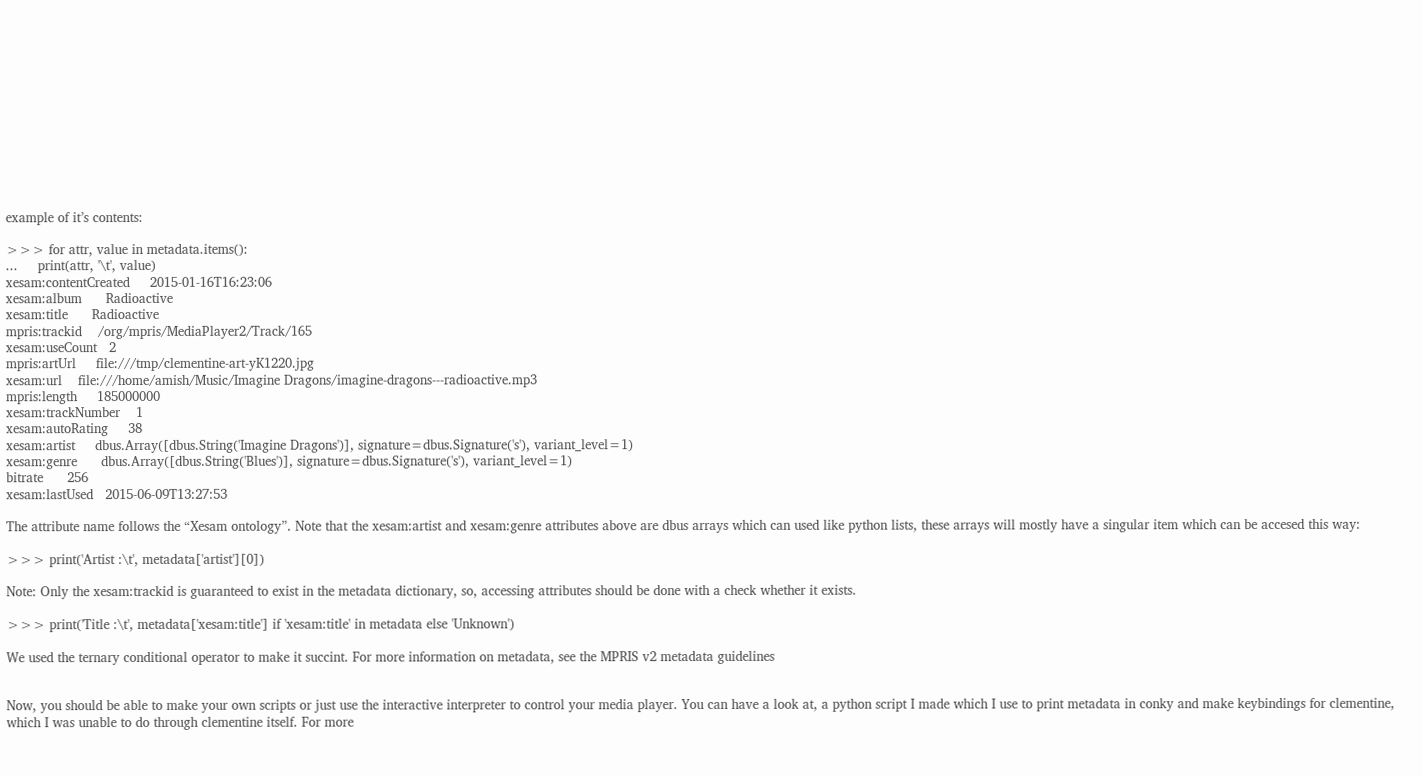example of it’s contents:

>>> for attr, value in metadata.items():
...     print(attr, '\t', value)
xesam:contentCreated     2015-01-16T16:23:06
xesam:album      Radioactive
xesam:title      Radioactive
mpris:trackid    /org/mpris/MediaPlayer2/Track/165
xesam:useCount   2
mpris:artUrl     file:///tmp/clementine-art-yK1220.jpg
xesam:url    file:///home/amish/Music/Imagine Dragons/imagine-dragons---radioactive.mp3
mpris:length     185000000
xesam:trackNumber    1
xesam:autoRating     38
xesam:artist     dbus.Array([dbus.String('Imagine Dragons')], signature=dbus.Signature('s'), variant_level=1)
xesam:genre      dbus.Array([dbus.String('Blues')], signature=dbus.Signature('s'), variant_level=1)
bitrate      256
xesam:lastUsed   2015-06-09T13:27:53

The attribute name follows the “Xesam ontology”. Note that the xesam:artist and xesam:genre attributes above are dbus arrays which can used like python lists, these arrays will mostly have a singular item which can be accesed this way:

>>> print('Artist :\t', metadata['artist'][0])

Note: Only the xesam:trackid is guaranteed to exist in the metadata dictionary, so, accessing attributes should be done with a check whether it exists.

>>> print('Title :\t', metadata['xesam:title'] if 'xesam:title' in metadata else 'Unknown')

We used the ternary conditional operator to make it succint. For more information on metadata, see the MPRIS v2 metadata guidelines


Now, you should be able to make your own scripts or just use the interactive interpreter to control your media player. You can have a look at, a python script I made which I use to print metadata in conky and make keybindings for clementine, which I was unable to do through clementine itself. For more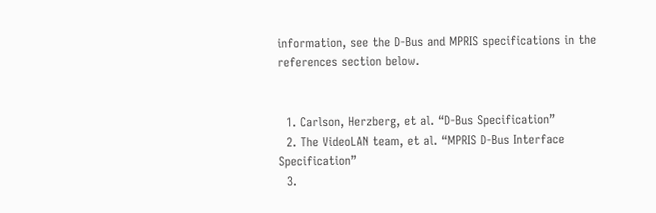information, see the D-Bus and MPRIS specifications in the references section below.


  1. Carlson, Herzberg, et al. “D-Bus Specification”
  2. The VideoLAN team, et al. “MPRIS D-Bus Interface Specification”
  3.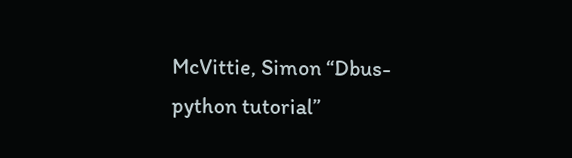McVittie, Simon “Dbus-python tutorial”